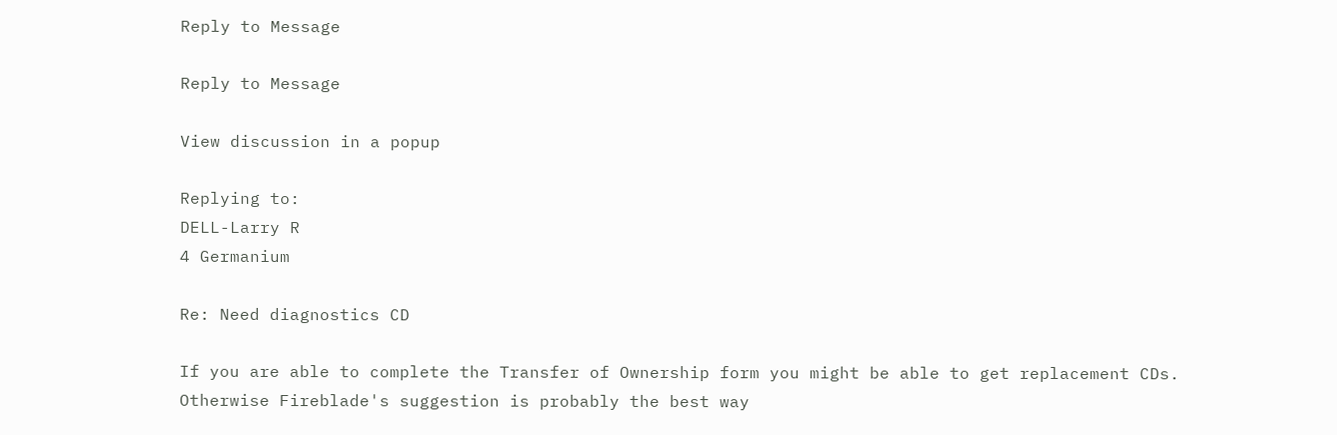Reply to Message

Reply to Message

View discussion in a popup

Replying to:
DELL-Larry R
4 Germanium

Re: Need diagnostics CD

If you are able to complete the Transfer of Ownership form you might be able to get replacement CDs.  Otherwise Fireblade's suggestion is probably the best way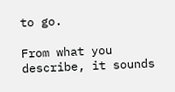to go.

From what you describe, it sounds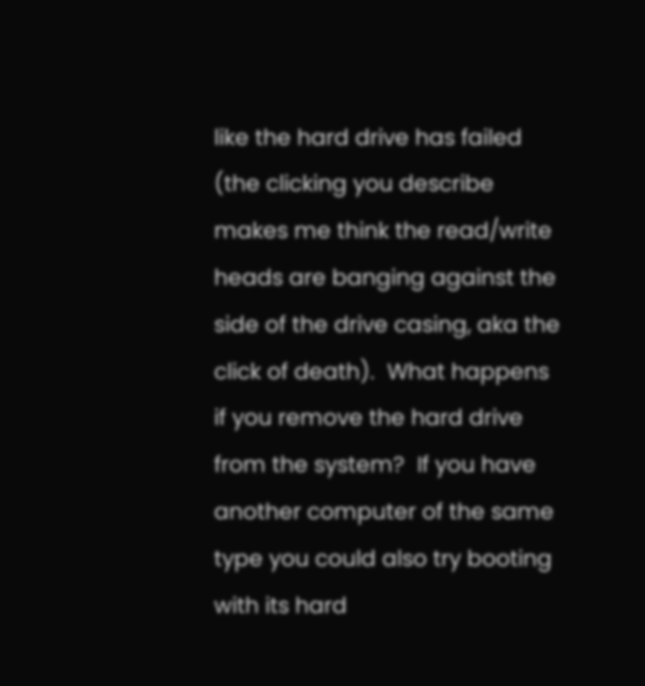like the hard drive has failed (the clicking you describe makes me think the read/write heads are banging against the side of the drive casing, aka the click of death).  What happens if you remove the hard drive from the system?  If you have another computer of the same type you could also try booting with its hard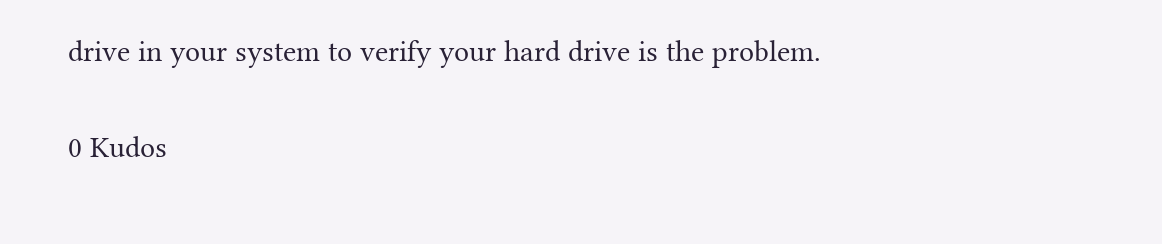drive in your system to verify your hard drive is the problem.

0 Kudos